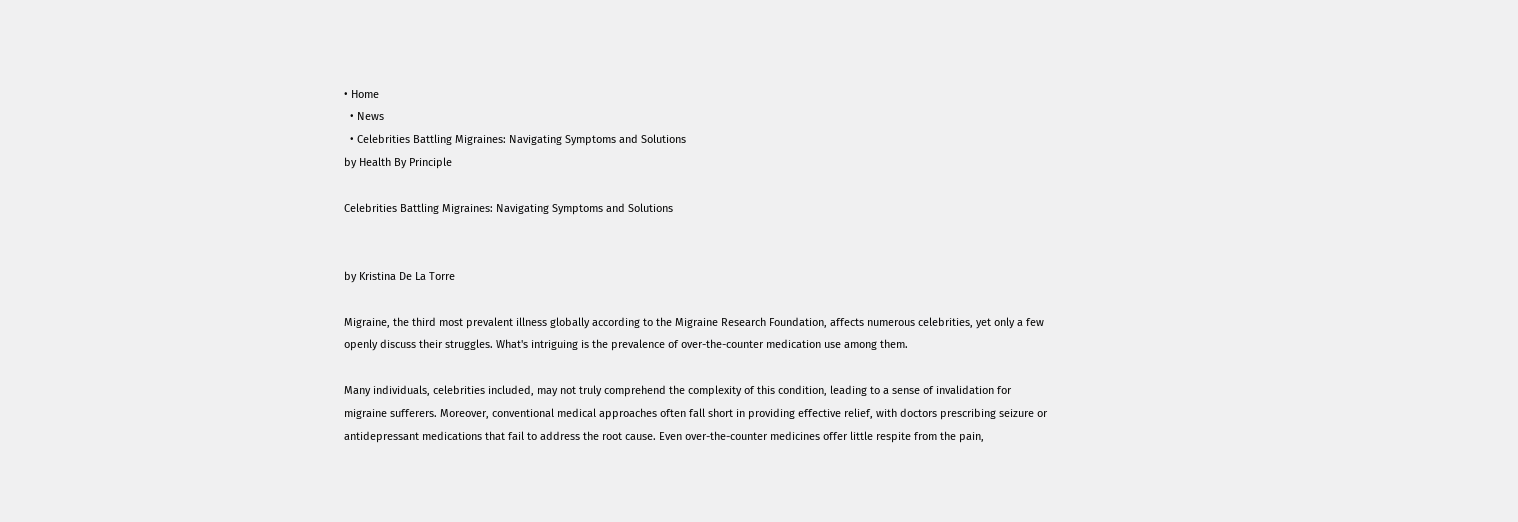• Home
  • News
  • Celebrities Battling Migraines: Navigating Symptoms and Solutions
by Health By Principle

Celebrities Battling Migraines: Navigating Symptoms and Solutions


by Kristina De La Torre

Migraine, the third most prevalent illness globally according to the Migraine Research Foundation, affects numerous celebrities, yet only a few openly discuss their struggles. What's intriguing is the prevalence of over-the-counter medication use among them.

Many individuals, celebrities included, may not truly comprehend the complexity of this condition, leading to a sense of invalidation for migraine sufferers. Moreover, conventional medical approaches often fall short in providing effective relief, with doctors prescribing seizure or antidepressant medications that fail to address the root cause. Even over-the-counter medicines offer little respite from the pain,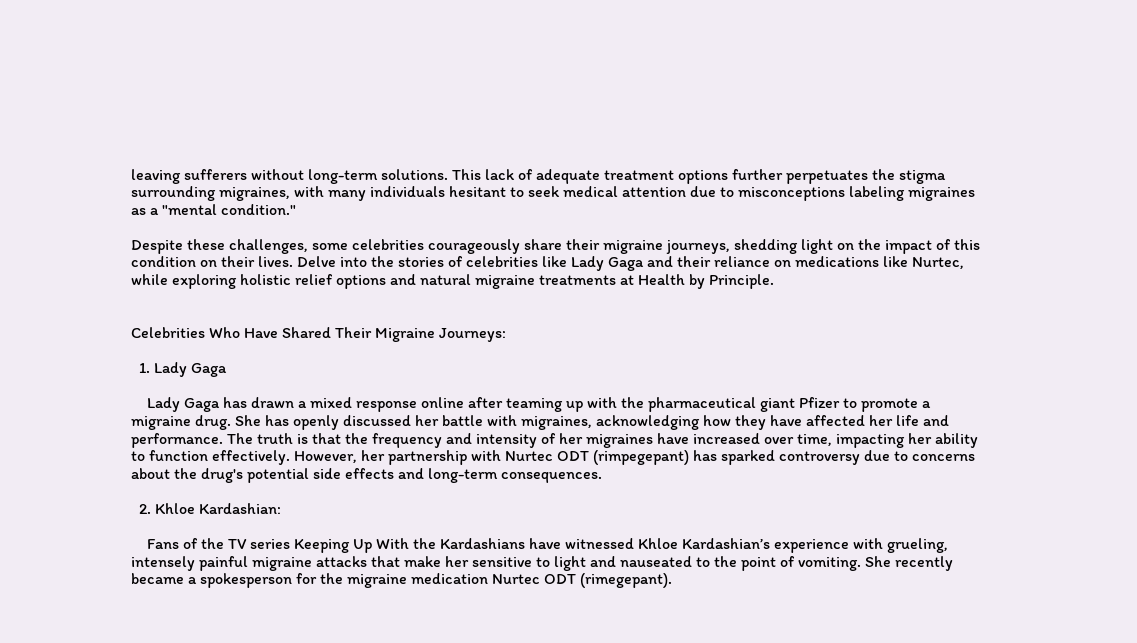leaving sufferers without long-term solutions. This lack of adequate treatment options further perpetuates the stigma surrounding migraines, with many individuals hesitant to seek medical attention due to misconceptions labeling migraines as a "mental condition."

Despite these challenges, some celebrities courageously share their migraine journeys, shedding light on the impact of this condition on their lives. Delve into the stories of celebrities like Lady Gaga and their reliance on medications like Nurtec, while exploring holistic relief options and natural migraine treatments at Health by Principle.


Celebrities Who Have Shared Their Migraine Journeys:

  1. Lady Gaga

    Lady Gaga has drawn a mixed response online after teaming up with the pharmaceutical giant Pfizer to promote a migraine drug. She has openly discussed her battle with migraines, acknowledging how they have affected her life and performance. The truth is that the frequency and intensity of her migraines have increased over time, impacting her ability to function effectively. However, her partnership with Nurtec ODT (rimpegepant) has sparked controversy due to concerns about the drug's potential side effects and long-term consequences.

  2. Khloe Kardashian:

    Fans of the TV series Keeping Up With the Kardashians have witnessed Khloe Kardashian’s experience with grueling, intensely painful migraine attacks that make her sensitive to light and nauseated to the point of vomiting. She recently became a spokesperson for the migraine medication Nurtec ODT (rimegepant).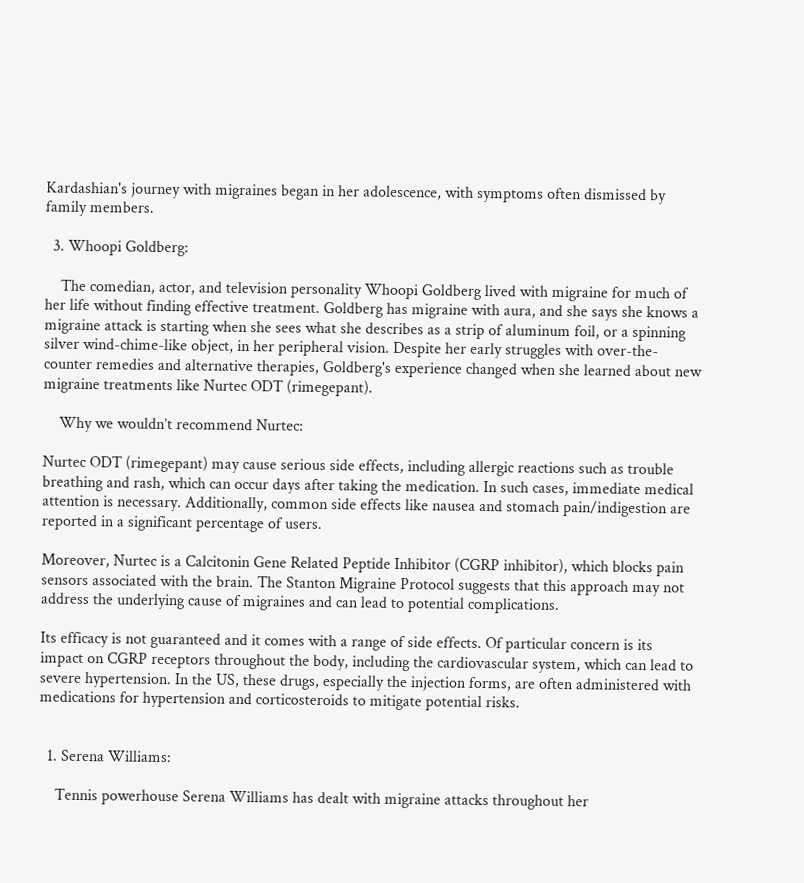Kardashian's journey with migraines began in her adolescence, with symptoms often dismissed by family members.

  3. Whoopi Goldberg:

    The comedian, actor, and television personality Whoopi Goldberg lived with migraine for much of her life without finding effective treatment. Goldberg has migraine with aura, and she says she knows a migraine attack is starting when she sees what she describes as a strip of aluminum foil, or a spinning silver wind-chime-like object, in her peripheral vision. Despite her early struggles with over-the-counter remedies and alternative therapies, Goldberg's experience changed when she learned about new migraine treatments like Nurtec ODT (rimegepant).

    Why we wouldn’t recommend Nurtec:

Nurtec ODT (rimegepant) may cause serious side effects, including allergic reactions such as trouble breathing and rash, which can occur days after taking the medication. In such cases, immediate medical attention is necessary. Additionally, common side effects like nausea and stomach pain/indigestion are reported in a significant percentage of users.

Moreover, Nurtec is a Calcitonin Gene Related Peptide Inhibitor (CGRP inhibitor), which blocks pain sensors associated with the brain. The Stanton Migraine Protocol suggests that this approach may not address the underlying cause of migraines and can lead to potential complications.

Its efficacy is not guaranteed and it comes with a range of side effects. Of particular concern is its impact on CGRP receptors throughout the body, including the cardiovascular system, which can lead to severe hypertension. In the US, these drugs, especially the injection forms, are often administered with medications for hypertension and corticosteroids to mitigate potential risks.


  1. Serena Williams:

    Tennis powerhouse Serena Williams has dealt with migraine attacks throughout her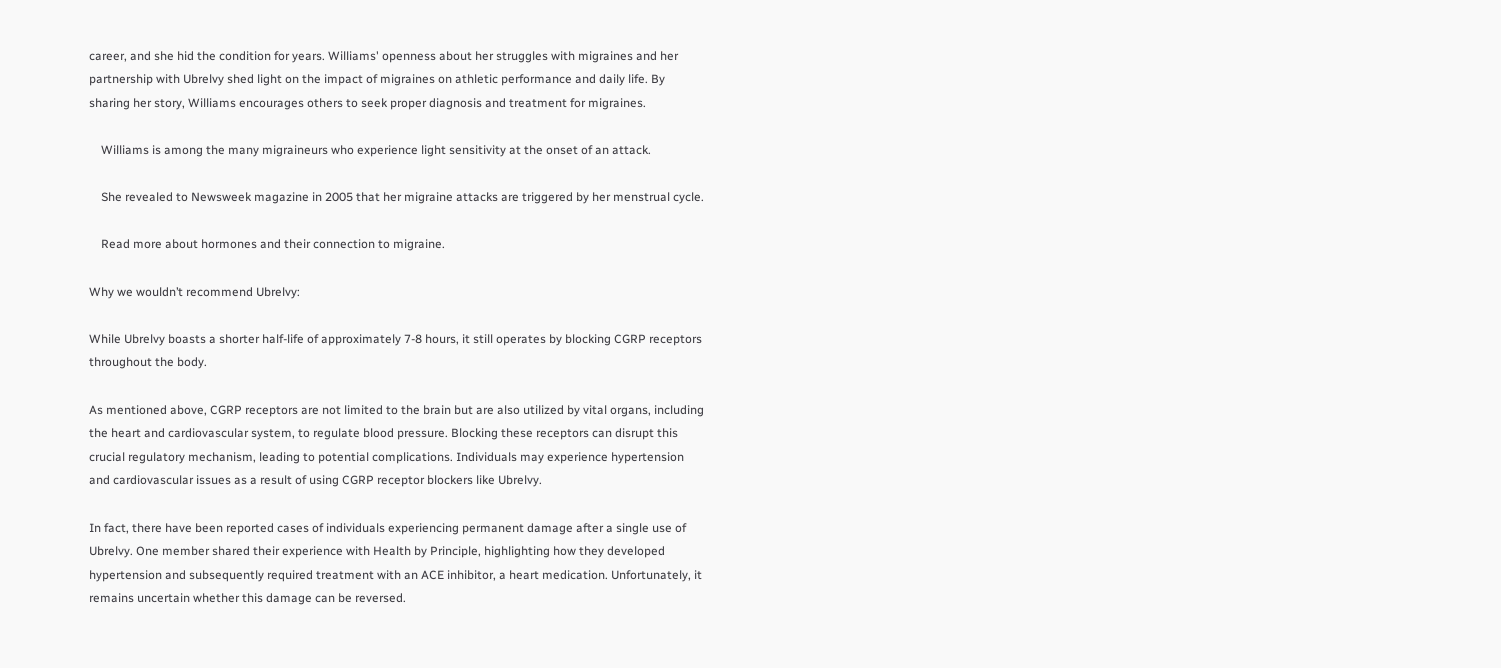career, and she hid the condition for years. Williams' openness about her struggles with migraines and her partnership with Ubrelvy shed light on the impact of migraines on athletic performance and daily life. By sharing her story, Williams encourages others to seek proper diagnosis and treatment for migraines.

    Williams is among the many migraineurs who experience light sensitivity at the onset of an attack.

    She revealed to Newsweek magazine in 2005 that her migraine attacks are triggered by her menstrual cycle.

    Read more about hormones and their connection to migraine.

Why we wouldn’t recommend Ubrelvy:

While Ubrelvy boasts a shorter half-life of approximately 7-8 hours, it still operates by blocking CGRP receptors throughout the body.

As mentioned above, CGRP receptors are not limited to the brain but are also utilized by vital organs, including the heart and cardiovascular system, to regulate blood pressure. Blocking these receptors can disrupt this crucial regulatory mechanism, leading to potential complications. Individuals may experience hypertension and cardiovascular issues as a result of using CGRP receptor blockers like Ubrelvy.

In fact, there have been reported cases of individuals experiencing permanent damage after a single use of Ubrelvy. One member shared their experience with Health by Principle, highlighting how they developed hypertension and subsequently required treatment with an ACE inhibitor, a heart medication. Unfortunately, it remains uncertain whether this damage can be reversed.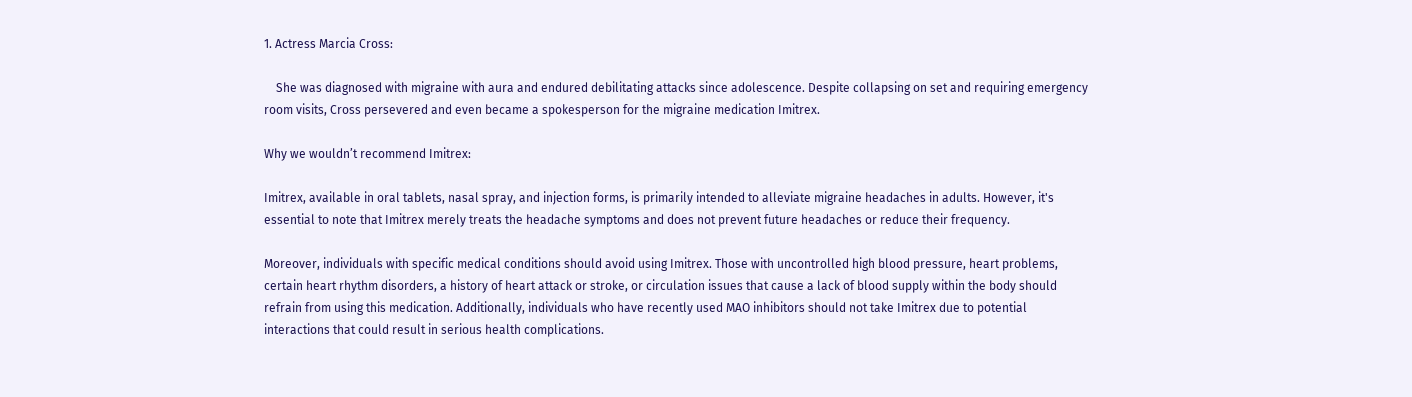1. Actress Marcia Cross:

    She was diagnosed with migraine with aura and endured debilitating attacks since adolescence. Despite collapsing on set and requiring emergency room visits, Cross persevered and even became a spokesperson for the migraine medication Imitrex.

Why we wouldn’t recommend Imitrex:

Imitrex, available in oral tablets, nasal spray, and injection forms, is primarily intended to alleviate migraine headaches in adults. However, it's essential to note that Imitrex merely treats the headache symptoms and does not prevent future headaches or reduce their frequency.

Moreover, individuals with specific medical conditions should avoid using Imitrex. Those with uncontrolled high blood pressure, heart problems, certain heart rhythm disorders, a history of heart attack or stroke, or circulation issues that cause a lack of blood supply within the body should refrain from using this medication. Additionally, individuals who have recently used MAO inhibitors should not take Imitrex due to potential interactions that could result in serious health complications.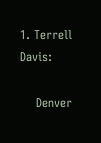1. Terrell Davis:

    Denver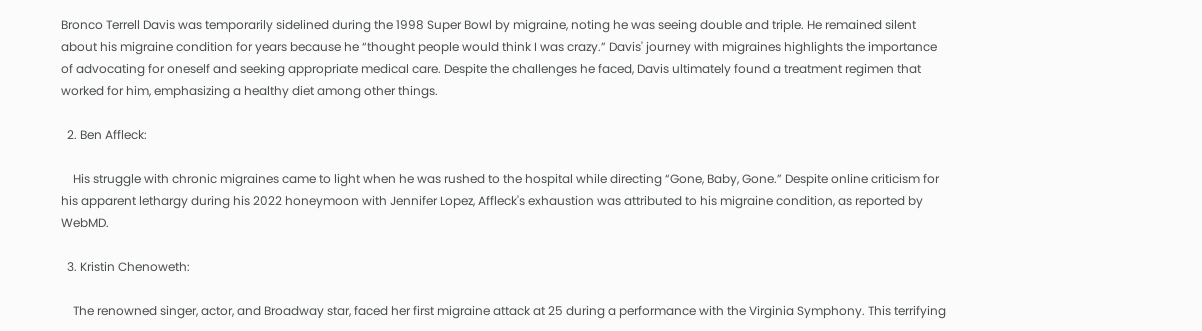Bronco Terrell Davis was temporarily sidelined during the 1998 Super Bowl by migraine, noting he was seeing double and triple. He remained silent about his migraine condition for years because he “thought people would think I was crazy.” Davis' journey with migraines highlights the importance of advocating for oneself and seeking appropriate medical care. Despite the challenges he faced, Davis ultimately found a treatment regimen that worked for him, emphasizing a healthy diet among other things.

  2. Ben Affleck:

    His struggle with chronic migraines came to light when he was rushed to the hospital while directing “Gone, Baby, Gone.” Despite online criticism for his apparent lethargy during his 2022 honeymoon with Jennifer Lopez, Affleck's exhaustion was attributed to his migraine condition, as reported by WebMD.

  3. Kristin Chenoweth:

    The renowned singer, actor, and Broadway star, faced her first migraine attack at 25 during a performance with the Virginia Symphony. This terrifying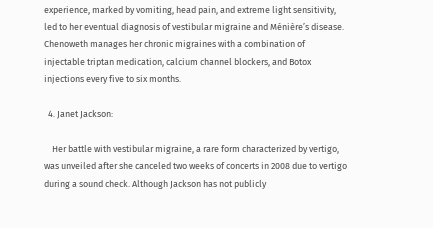experience, marked by vomiting, head pain, and extreme light sensitivity, led to her eventual diagnosis of vestibular migraine and Ménière’s disease. Chenoweth manages her chronic migraines with a combination of injectable triptan medication, calcium channel blockers, and Botox injections every five to six months.

  4. Janet Jackson:

    Her battle with vestibular migraine, a rare form characterized by vertigo, was unveiled after she canceled two weeks of concerts in 2008 due to vertigo during a sound check. Although Jackson has not publicly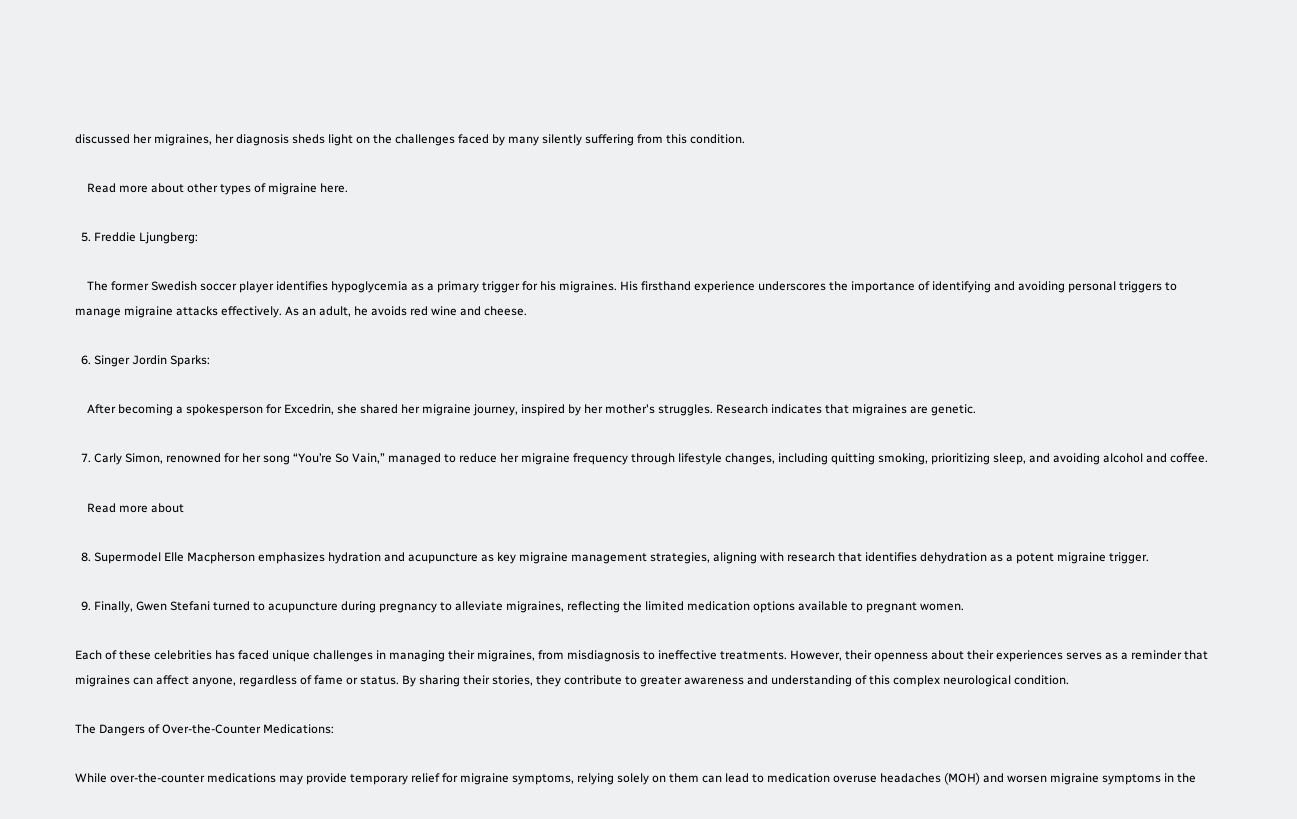discussed her migraines, her diagnosis sheds light on the challenges faced by many silently suffering from this condition.

    Read more about other types of migraine here.

  5. Freddie Ljungberg:

    The former Swedish soccer player identifies hypoglycemia as a primary trigger for his migraines. His firsthand experience underscores the importance of identifying and avoiding personal triggers to manage migraine attacks effectively. As an adult, he avoids red wine and cheese.

  6. Singer Jordin Sparks:

    After becoming a spokesperson for Excedrin, she shared her migraine journey, inspired by her mother's struggles. Research indicates that migraines are genetic.

  7. Carly Simon, renowned for her song “You’re So Vain,” managed to reduce her migraine frequency through lifestyle changes, including quitting smoking, prioritizing sleep, and avoiding alcohol and coffee.

    Read more about

  8. Supermodel Elle Macpherson emphasizes hydration and acupuncture as key migraine management strategies, aligning with research that identifies dehydration as a potent migraine trigger.

  9. Finally, Gwen Stefani turned to acupuncture during pregnancy to alleviate migraines, reflecting the limited medication options available to pregnant women.

Each of these celebrities has faced unique challenges in managing their migraines, from misdiagnosis to ineffective treatments. However, their openness about their experiences serves as a reminder that migraines can affect anyone, regardless of fame or status. By sharing their stories, they contribute to greater awareness and understanding of this complex neurological condition.

The Dangers of Over-the-Counter Medications:

While over-the-counter medications may provide temporary relief for migraine symptoms, relying solely on them can lead to medication overuse headaches (MOH) and worsen migraine symptoms in the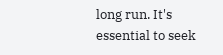long run. It's essential to seek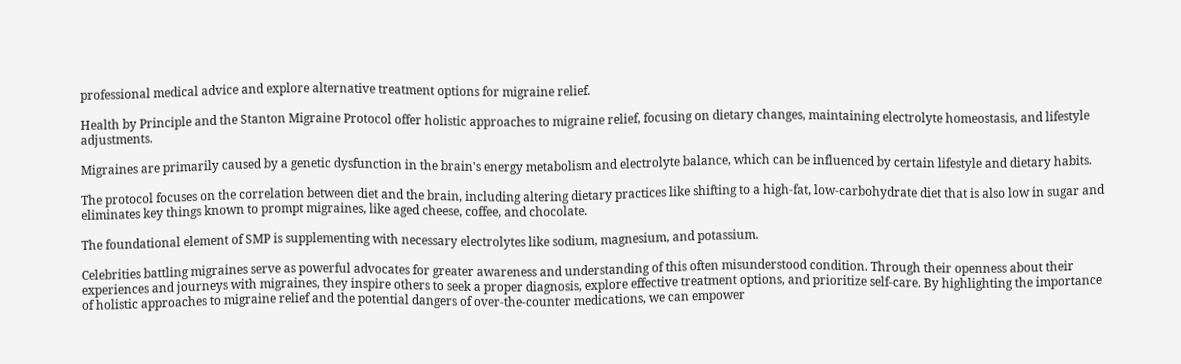professional medical advice and explore alternative treatment options for migraine relief.

Health by Principle and the Stanton Migraine Protocol offer holistic approaches to migraine relief, focusing on dietary changes, maintaining electrolyte homeostasis, and lifestyle adjustments.

Migraines are primarily caused by a genetic dysfunction in the brain's energy metabolism and electrolyte balance, which can be influenced by certain lifestyle and dietary habits.

The protocol focuses on the correlation between diet and the brain, including altering dietary practices like shifting to a high-fat, low-carbohydrate diet that is also low in sugar and eliminates key things known to prompt migraines, like aged cheese, coffee, and chocolate.

The foundational element of SMP is supplementing with necessary electrolytes like sodium, magnesium, and potassium.

Celebrities battling migraines serve as powerful advocates for greater awareness and understanding of this often misunderstood condition. Through their openness about their experiences and journeys with migraines, they inspire others to seek a proper diagnosis, explore effective treatment options, and prioritize self-care. By highlighting the importance of holistic approaches to migraine relief and the potential dangers of over-the-counter medications, we can empower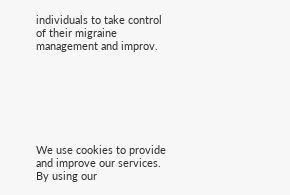individuals to take control of their migraine management and improv.







We use cookies to provide and improve our services. By using our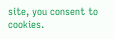site, you consent to cookies.